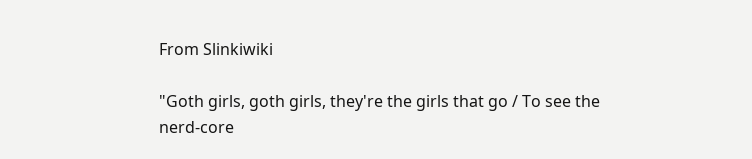From Slinkiwiki

"Goth girls, goth girls, they're the girls that go / To see the nerd-core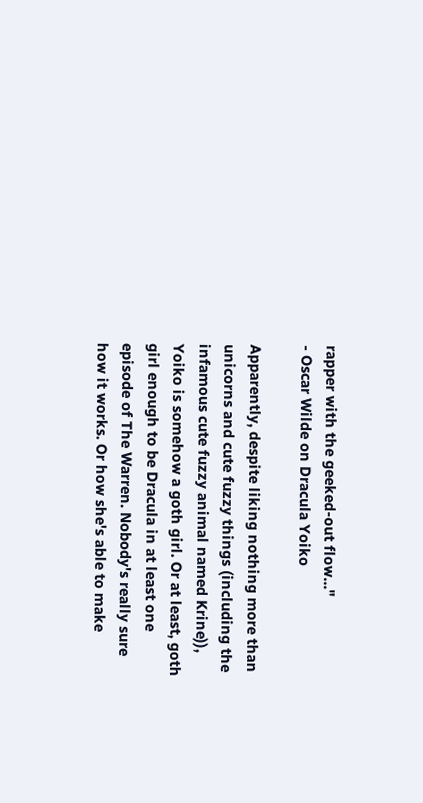rapper with the geeked-out flow..."
- Oscar Wilde on Dracula Yoiko

Apparently, despite liking nothing more than unicorns and cute fuzzy things (including the infamous cute fuzzy animal named Krine)), Yoiko is somehow a goth girl. Or at least, goth girl enough to be Dracula in at least one episode of The Warren. Nobody's really sure how it works. Or how she's able to make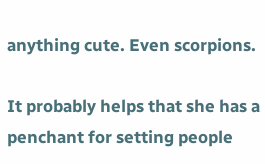anything cute. Even scorpions.

It probably helps that she has a penchant for setting people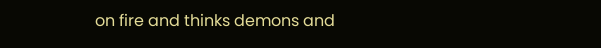on fire and thinks demons and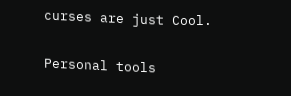curses are just Cool.

Personal tools